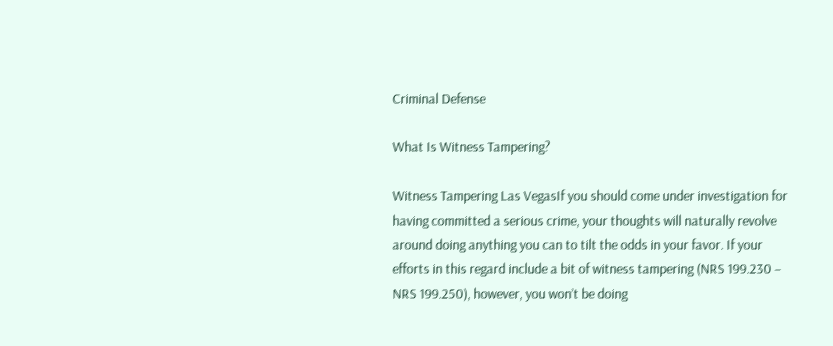Criminal Defense

What Is Witness Tampering?

Witness Tampering Las VegasIf you should come under investigation for having committed a serious crime, your thoughts will naturally revolve around doing anything you can to tilt the odds in your favor. If your efforts in this regard include a bit of witness tampering (NRS 199.230 – NRS 199.250), however, you won’t be doing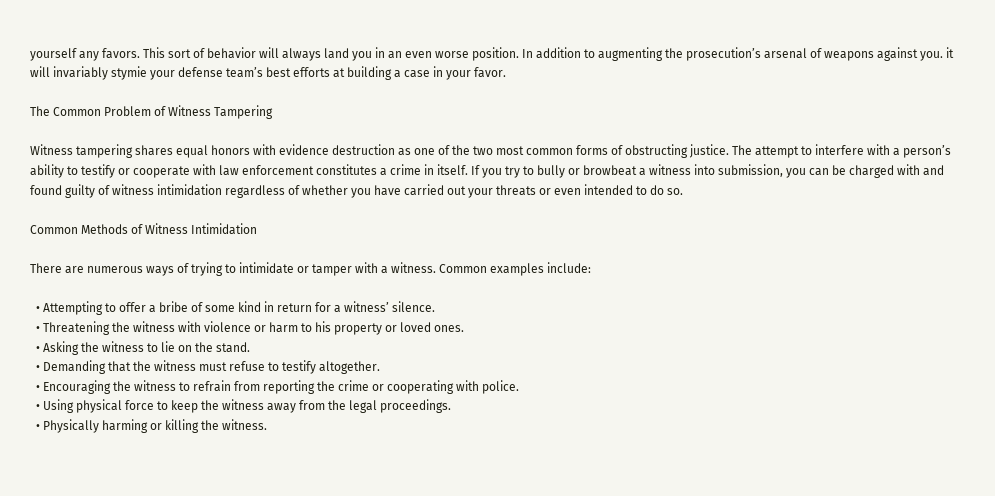yourself any favors. This sort of behavior will always land you in an even worse position. In addition to augmenting the prosecution’s arsenal of weapons against you. it will invariably stymie your defense team’s best efforts at building a case in your favor.

The Common Problem of Witness Tampering

Witness tampering shares equal honors with evidence destruction as one of the two most common forms of obstructing justice. The attempt to interfere with a person’s ability to testify or cooperate with law enforcement constitutes a crime in itself. If you try to bully or browbeat a witness into submission, you can be charged with and found guilty of witness intimidation regardless of whether you have carried out your threats or even intended to do so.

Common Methods of Witness Intimidation

There are numerous ways of trying to intimidate or tamper with a witness. Common examples include:

  • Attempting to offer a bribe of some kind in return for a witness’ silence.
  • Threatening the witness with violence or harm to his property or loved ones.
  • Asking the witness to lie on the stand.
  • Demanding that the witness must refuse to testify altogether.
  • Encouraging the witness to refrain from reporting the crime or cooperating with police.
  • Using physical force to keep the witness away from the legal proceedings.
  • Physically harming or killing the witness.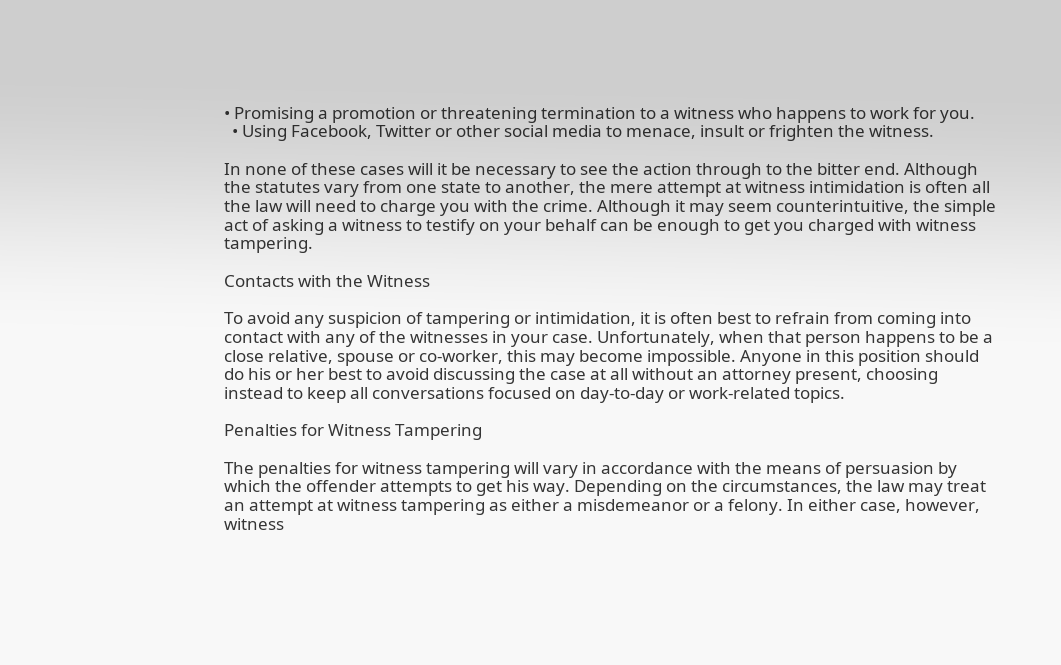• Promising a promotion or threatening termination to a witness who happens to work for you.
  • Using Facebook, Twitter or other social media to menace, insult or frighten the witness.

In none of these cases will it be necessary to see the action through to the bitter end. Although the statutes vary from one state to another, the mere attempt at witness intimidation is often all the law will need to charge you with the crime. Although it may seem counterintuitive, the simple act of asking a witness to testify on your behalf can be enough to get you charged with witness tampering.

Contacts with the Witness

To avoid any suspicion of tampering or intimidation, it is often best to refrain from coming into contact with any of the witnesses in your case. Unfortunately, when that person happens to be a close relative, spouse or co-worker, this may become impossible. Anyone in this position should do his or her best to avoid discussing the case at all without an attorney present, choosing instead to keep all conversations focused on day-to-day or work-related topics.

Penalties for Witness Tampering

The penalties for witness tampering will vary in accordance with the means of persuasion by which the offender attempts to get his way. Depending on the circumstances, the law may treat an attempt at witness tampering as either a misdemeanor or a felony. In either case, however, witness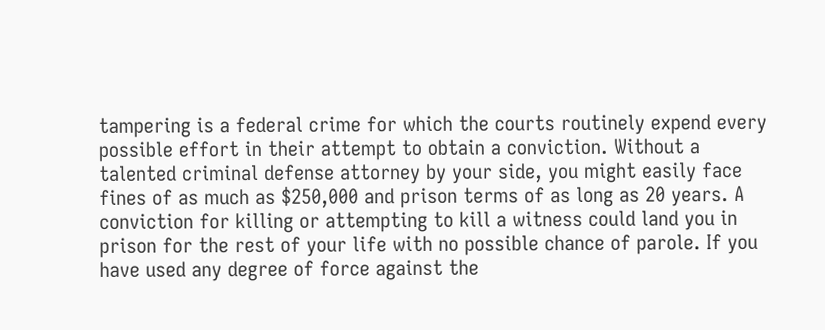tampering is a federal crime for which the courts routinely expend every possible effort in their attempt to obtain a conviction. Without a talented criminal defense attorney by your side, you might easily face fines of as much as $250,000 and prison terms of as long as 20 years. A conviction for killing or attempting to kill a witness could land you in prison for the rest of your life with no possible chance of parole. If you have used any degree of force against the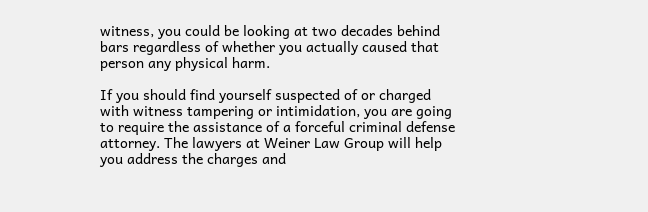witness, you could be looking at two decades behind bars regardless of whether you actually caused that person any physical harm.

If you should find yourself suspected of or charged with witness tampering or intimidation, you are going to require the assistance of a forceful criminal defense attorney. The lawyers at Weiner Law Group will help you address the charges and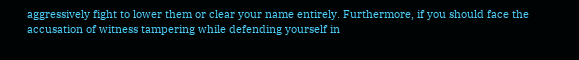aggressively fight to lower them or clear your name entirely. Furthermore, if you should face the accusation of witness tampering while defending yourself in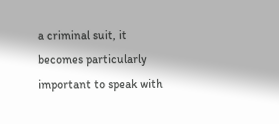a criminal suit, it becomes particularly important to speak with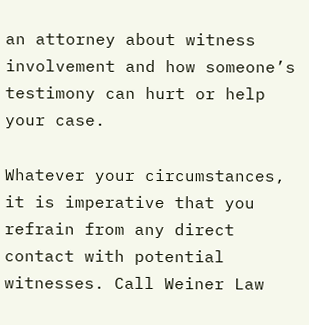an attorney about witness involvement and how someone’s testimony can hurt or help your case.

Whatever your circumstances, it is imperative that you refrain from any direct contact with potential witnesses. Call Weiner Law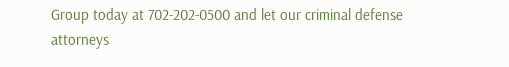Group today at 702-202-0500 and let our criminal defense attorneys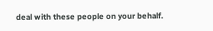deal with these people on your behalf.